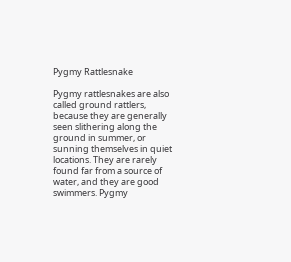Pygmy Rattlesnake

Pygmy rattlesnakes are also called ground rattlers, because they are generally seen slithering along the ground in summer, or sunning themselves in quiet locations. They are rarely found far from a source of water, and they are good swimmers. Pygmy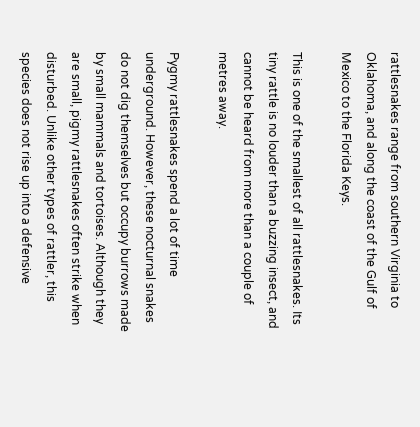rattlesnakes range from southern Virginia to Oklahoma, and along the coast of the Gulf of Mexico to the Florida Keys.

This is one of the smallest of all rattlesnakes. Its tiny rattle is no louder than a buzzing insect, and cannot be heard from more than a couple of metres away.

Pygmy rattlesnakes spend a lot of time underground. However, these nocturnal snakes do not dig themselves but occupy burrows made by small mammals and tortoises. Although they are small, pigmy rattlesnakes often strike when disturbed. Unlike other types of rattler, this species does not rise up into a defensive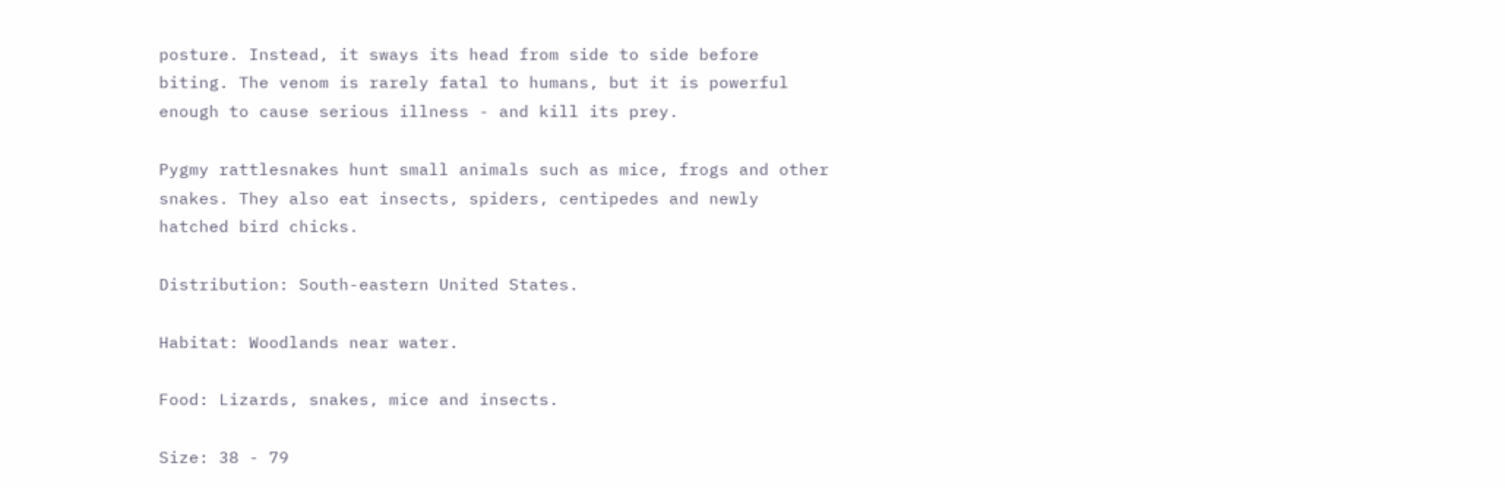posture. Instead, it sways its head from side to side before biting. The venom is rarely fatal to humans, but it is powerful enough to cause serious illness - and kill its prey.

Pygmy rattlesnakes hunt small animals such as mice, frogs and other snakes. They also eat insects, spiders, centipedes and newly hatched bird chicks.

Distribution: South-eastern United States.

Habitat: Woodlands near water.

Food: Lizards, snakes, mice and insects.

Size: 38 - 79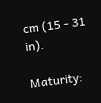cm (15 - 31 in).

Maturity: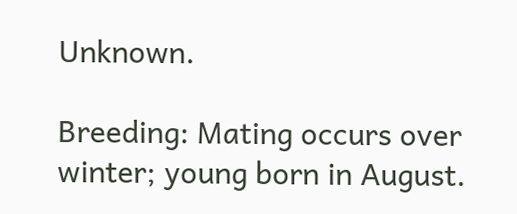Unknown.

Breeding: Mating occurs over winter; young born in August.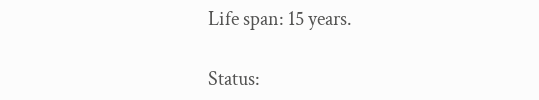Life span: 15 years.

Status: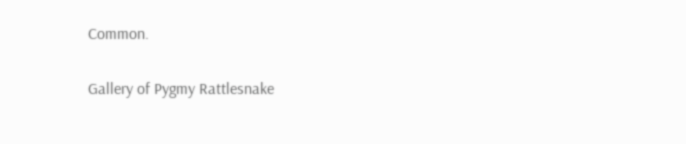Common.

Gallery of Pygmy Rattlesnake